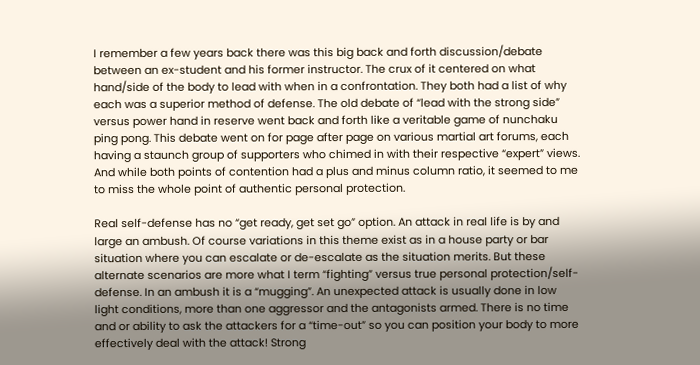I remember a few years back there was this big back and forth discussion/debate between an ex-student and his former instructor. The crux of it centered on what hand/side of the body to lead with when in a confrontation. They both had a list of why each was a superior method of defense. The old debate of “lead with the strong side” versus power hand in reserve went back and forth like a veritable game of nunchaku ping pong. This debate went on for page after page on various martial art forums, each having a staunch group of supporters who chimed in with their respective “expert” views. And while both points of contention had a plus and minus column ratio, it seemed to me to miss the whole point of authentic personal protection.

Real self-defense has no “get ready, get set go” option. An attack in real life is by and large an ambush. Of course variations in this theme exist as in a house party or bar situation where you can escalate or de-escalate as the situation merits. But these alternate scenarios are more what I term “fighting” versus true personal protection/self-defense. In an ambush it is a “mugging”. An unexpected attack is usually done in low light conditions, more than one aggressor and the antagonists armed. There is no time and or ability to ask the attackers for a “time-out” so you can position your body to more effectively deal with the attack! Strong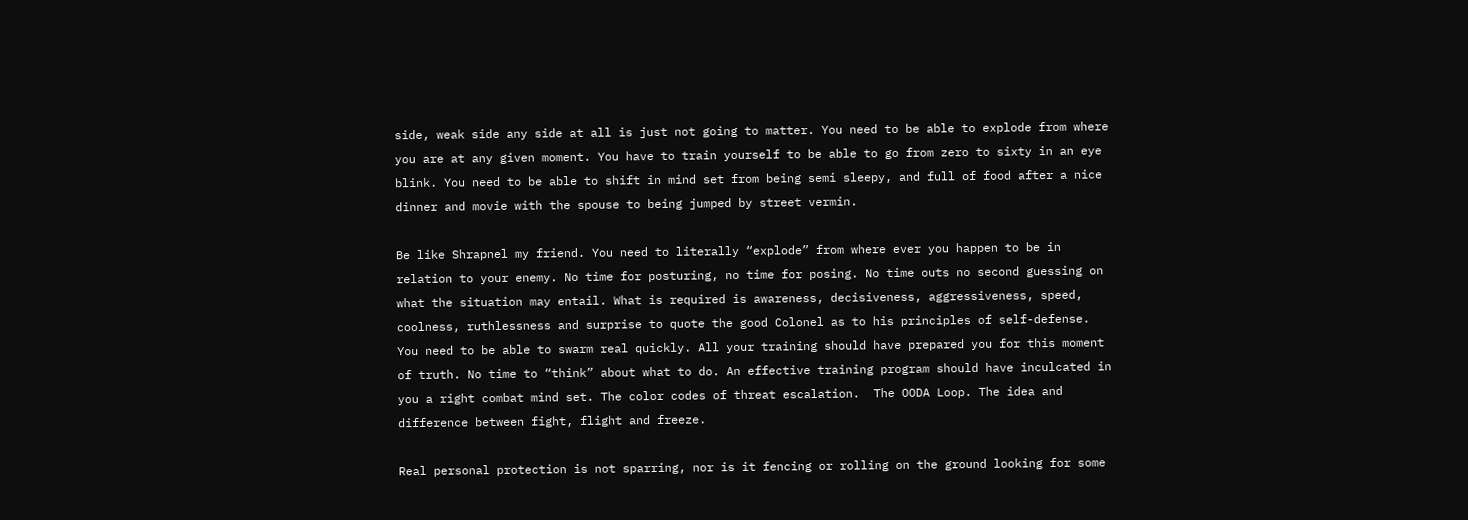side, weak side any side at all is just not going to matter. You need to be able to explode from where you are at any given moment. You have to train yourself to be able to go from zero to sixty in an eye blink. You need to be able to shift in mind set from being semi sleepy, and full of food after a nice dinner and movie with the spouse to being jumped by street vermin.

Be like Shrapnel my friend. You need to literally “explode” from where ever you happen to be in relation to your enemy. No time for posturing, no time for posing. No time outs no second guessing on what the situation may entail. What is required is awareness, decisiveness, aggressiveness, speed, coolness, ruthlessness and surprise to quote the good Colonel as to his principles of self-defense.   You need to be able to swarm real quickly. All your training should have prepared you for this moment of truth. No time to “think” about what to do. An effective training program should have inculcated in you a right combat mind set. The color codes of threat escalation.  The OODA Loop. The idea and difference between fight, flight and freeze.

Real personal protection is not sparring, nor is it fencing or rolling on the ground looking for some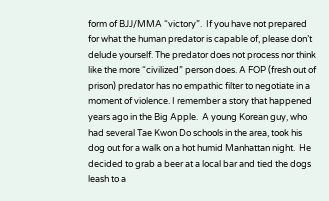form of BJJ/MMA “victory”.  If you have not prepared for what the human predator is capable of, please don’t delude yourself. The predator does not process nor think like the more “civilized” person does. A FOP (fresh out of prison) predator has no empathic filter to negotiate in a moment of violence. I remember a story that happened years ago in the Big Apple.  A young Korean guy, who had several Tae Kwon Do schools in the area, took his dog out for a walk on a hot humid Manhattan night.  He decided to grab a beer at a local bar and tied the dogs leash to a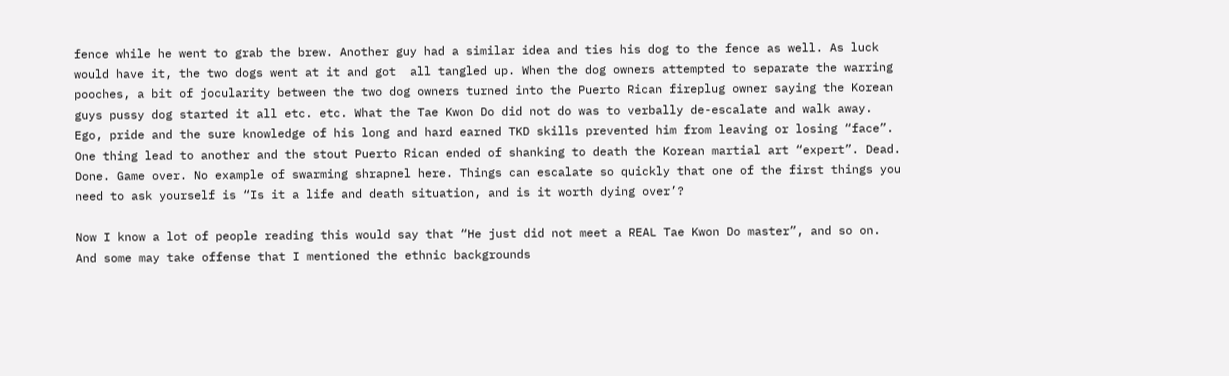fence while he went to grab the brew. Another guy had a similar idea and ties his dog to the fence as well. As luck would have it, the two dogs went at it and got  all tangled up. When the dog owners attempted to separate the warring pooches, a bit of jocularity between the two dog owners turned into the Puerto Rican fireplug owner saying the Korean guys pussy dog started it all etc. etc. What the Tae Kwon Do did not do was to verbally de-escalate and walk away. Ego, pride and the sure knowledge of his long and hard earned TKD skills prevented him from leaving or losing “face”. One thing lead to another and the stout Puerto Rican ended of shanking to death the Korean martial art “expert”. Dead. Done. Game over. No example of swarming shrapnel here. Things can escalate so quickly that one of the first things you need to ask yourself is “Is it a life and death situation, and is it worth dying over’?

Now I know a lot of people reading this would say that “He just did not meet a REAL Tae Kwon Do master”, and so on. And some may take offense that I mentioned the ethnic backgrounds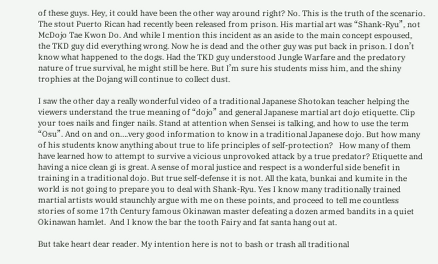of these guys. Hey, it could have been the other way around right? No. This is the truth of the scenario. The stout Puerto Rican had recently been released from prison. His martial art was “Shank-Ryu”, not McDojo Tae Kwon Do. And while I mention this incident as an aside to the main concept espoused, the TKD guy did everything wrong. Now he is dead and the other guy was put back in prison. I don’t know what happened to the dogs. Had the TKD guy understood Jungle Warfare and the predatory nature of true survival, he might still be here. But I’m sure his students miss him, and the shiny trophies at the Dojang will continue to collect dust.

I saw the other day a really wonderful video of a traditional Japanese Shotokan teacher helping the viewers understand the true meaning of “dojo” and general Japanese martial art dojo etiquette. Clip your toes nails and finger nails. Stand at attention when Sensei is talking, and how to use the term “Osu”. And on and on….very good information to know in a traditional Japanese dojo. But how many of his students know anything about true to life principles of self-protection?   How many of them have learned how to attempt to survive a vicious unprovoked attack by a true predator? Etiquette and having a nice clean gi is great. A sense of moral justice and respect is a wonderful side benefit in training in a traditional dojo. But true self-defense it is not. All the kata, bunkai and kumite in the world is not going to prepare you to deal with Shank-Ryu. Yes I know many traditionally trained martial artists would staunchly argue with me on these points, and proceed to tell me countless stories of some 17th Century famous Okinawan master defeating a dozen armed bandits in a quiet Okinawan hamlet.  And I know the bar the tooth Fairy and fat santa hang out at.

But take heart dear reader. My intention here is not to bash or trash all traditional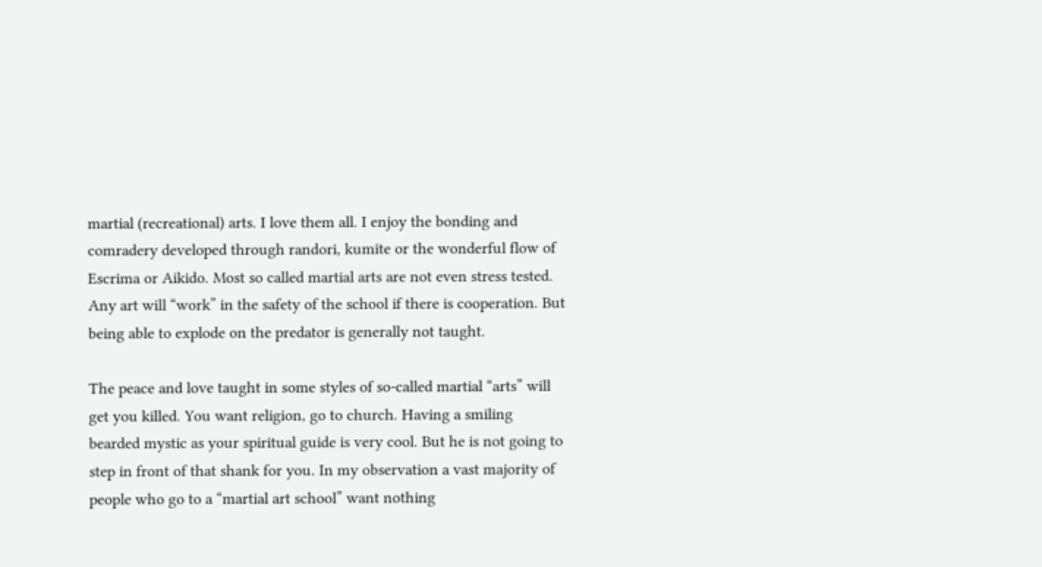martial (recreational) arts. I love them all. I enjoy the bonding and comradery developed through randori, kumite or the wonderful flow of Escrima or Aikido. Most so called martial arts are not even stress tested. Any art will “work” in the safety of the school if there is cooperation. But being able to explode on the predator is generally not taught.

The peace and love taught in some styles of so-called martial “arts” will get you killed. You want religion, go to church. Having a smiling bearded mystic as your spiritual guide is very cool. But he is not going to step in front of that shank for you. In my observation a vast majority of people who go to a “martial art school” want nothing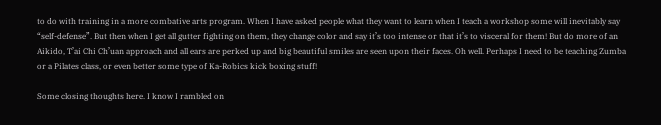to do with training in a more combative arts program. When I have asked people what they want to learn when I teach a workshop some will inevitably say “self-defense”. But then when I get all gutter fighting on them, they change color and say it’s too intense or that it’s to visceral for them! But do more of an Aikido, T’ai Chi Ch’uan approach and all ears are perked up and big beautiful smiles are seen upon their faces. Oh well. Perhaps I need to be teaching Zumba or a Pilates class, or even better some type of Ka-Robics kick boxing stuff!

Some closing thoughts here. I know I rambled on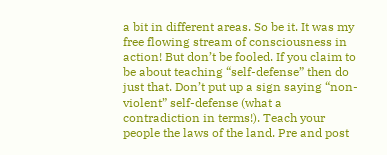a bit in different areas. So be it. It was my free flowing stream of consciousness in action! But don’t be fooled. If you claim to be about teaching “self-defense” then do just that. Don’t put up a sign saying “non-violent” self-defense (what a contradiction in terms!). Teach your people the laws of the land. Pre and post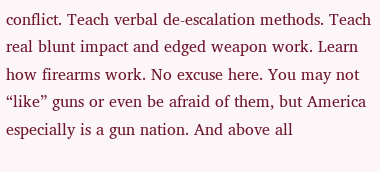conflict. Teach verbal de-escalation methods. Teach real blunt impact and edged weapon work. Learn how firearms work. No excuse here. You may not “like” guns or even be afraid of them, but America especially is a gun nation. And above all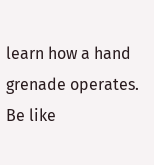learn how a hand grenade operates. Be like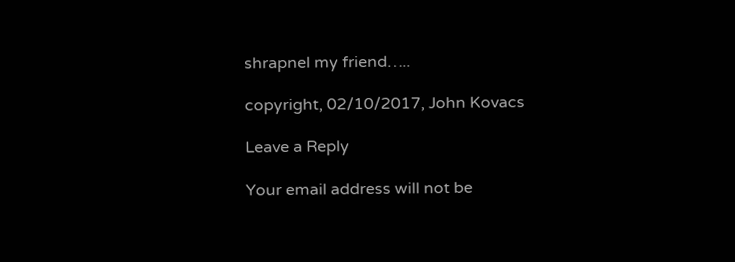shrapnel my friend…..

copyright, 02/10/2017, John Kovacs

Leave a Reply

Your email address will not be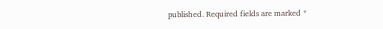published. Required fields are marked *